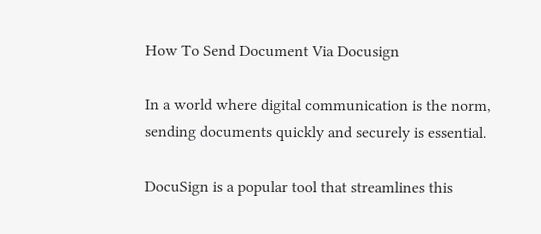How To Send Document Via Docusign

In a world where digital communication is the norm, sending documents quickly and securely is essential.

DocuSign is a popular tool that streamlines this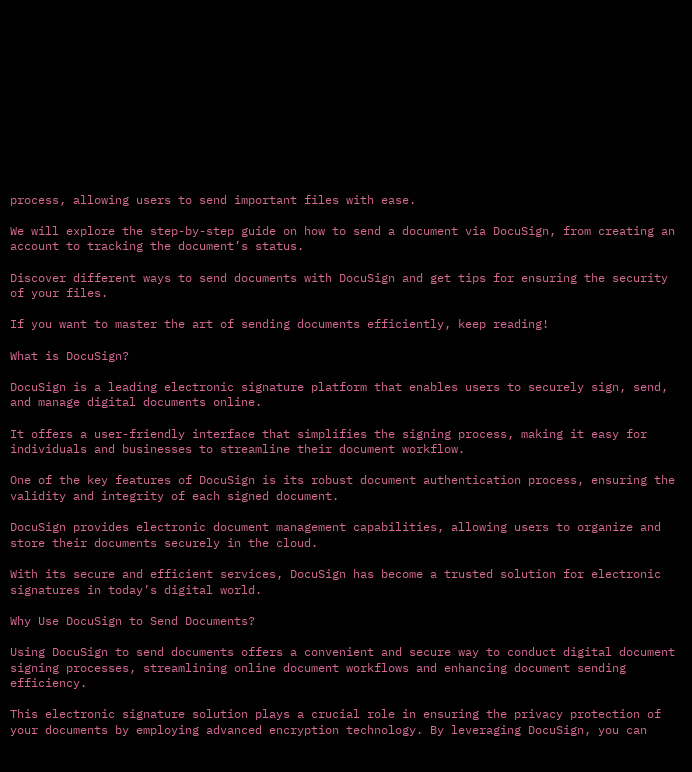process, allowing users to send important files with ease.

We will explore the step-by-step guide on how to send a document via DocuSign, from creating an account to tracking the document’s status.

Discover different ways to send documents with DocuSign and get tips for ensuring the security of your files.

If you want to master the art of sending documents efficiently, keep reading!

What is DocuSign?

DocuSign is a leading electronic signature platform that enables users to securely sign, send, and manage digital documents online.

It offers a user-friendly interface that simplifies the signing process, making it easy for individuals and businesses to streamline their document workflow.

One of the key features of DocuSign is its robust document authentication process, ensuring the validity and integrity of each signed document.

DocuSign provides electronic document management capabilities, allowing users to organize and store their documents securely in the cloud.

With its secure and efficient services, DocuSign has become a trusted solution for electronic signatures in today’s digital world.

Why Use DocuSign to Send Documents?

Using DocuSign to send documents offers a convenient and secure way to conduct digital document signing processes, streamlining online document workflows and enhancing document sending efficiency.

This electronic signature solution plays a crucial role in ensuring the privacy protection of your documents by employing advanced encryption technology. By leveraging DocuSign, you can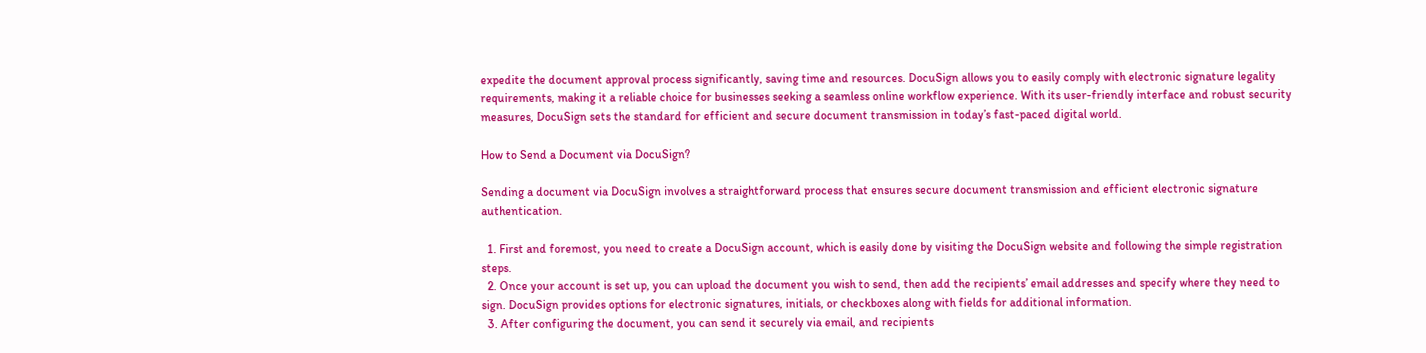expedite the document approval process significantly, saving time and resources. DocuSign allows you to easily comply with electronic signature legality requirements, making it a reliable choice for businesses seeking a seamless online workflow experience. With its user-friendly interface and robust security measures, DocuSign sets the standard for efficient and secure document transmission in today’s fast-paced digital world.

How to Send a Document via DocuSign?

Sending a document via DocuSign involves a straightforward process that ensures secure document transmission and efficient electronic signature authentication.

  1. First and foremost, you need to create a DocuSign account, which is easily done by visiting the DocuSign website and following the simple registration steps.
  2. Once your account is set up, you can upload the document you wish to send, then add the recipients’ email addresses and specify where they need to sign. DocuSign provides options for electronic signatures, initials, or checkboxes along with fields for additional information.
  3. After configuring the document, you can send it securely via email, and recipients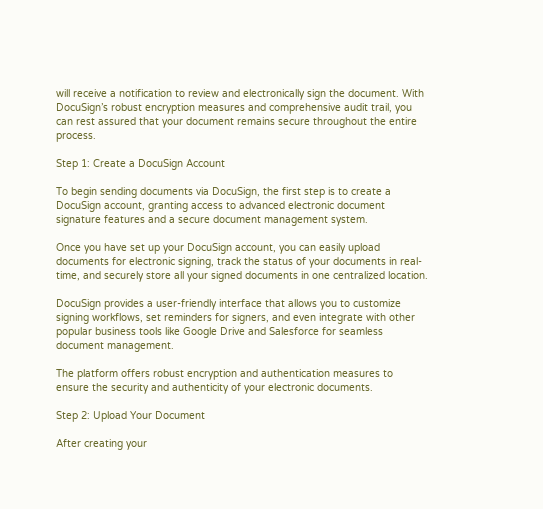will receive a notification to review and electronically sign the document. With DocuSign’s robust encryption measures and comprehensive audit trail, you can rest assured that your document remains secure throughout the entire process.

Step 1: Create a DocuSign Account

To begin sending documents via DocuSign, the first step is to create a DocuSign account, granting access to advanced electronic document signature features and a secure document management system.

Once you have set up your DocuSign account, you can easily upload documents for electronic signing, track the status of your documents in real-time, and securely store all your signed documents in one centralized location.

DocuSign provides a user-friendly interface that allows you to customize signing workflows, set reminders for signers, and even integrate with other popular business tools like Google Drive and Salesforce for seamless document management.

The platform offers robust encryption and authentication measures to ensure the security and authenticity of your electronic documents.

Step 2: Upload Your Document

After creating your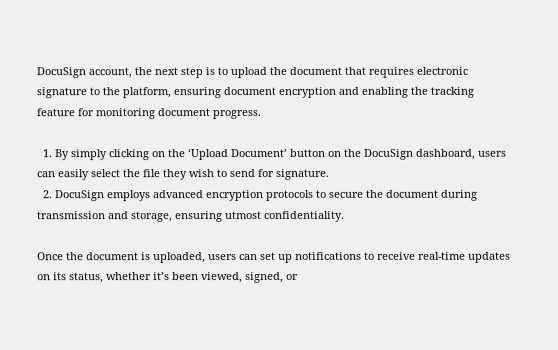DocuSign account, the next step is to upload the document that requires electronic signature to the platform, ensuring document encryption and enabling the tracking feature for monitoring document progress.

  1. By simply clicking on the ‘Upload Document’ button on the DocuSign dashboard, users can easily select the file they wish to send for signature.
  2. DocuSign employs advanced encryption protocols to secure the document during transmission and storage, ensuring utmost confidentiality.

Once the document is uploaded, users can set up notifications to receive real-time updates on its status, whether it’s been viewed, signed, or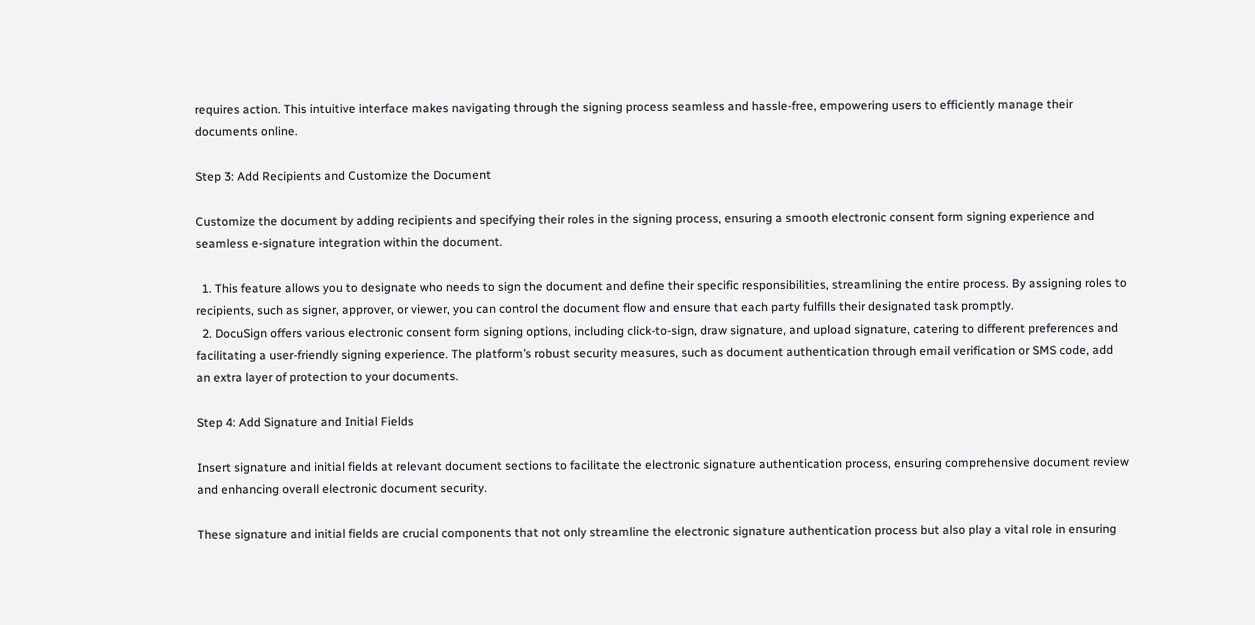requires action. This intuitive interface makes navigating through the signing process seamless and hassle-free, empowering users to efficiently manage their documents online.

Step 3: Add Recipients and Customize the Document

Customize the document by adding recipients and specifying their roles in the signing process, ensuring a smooth electronic consent form signing experience and seamless e-signature integration within the document.

  1. This feature allows you to designate who needs to sign the document and define their specific responsibilities, streamlining the entire process. By assigning roles to recipients, such as signer, approver, or viewer, you can control the document flow and ensure that each party fulfills their designated task promptly.
  2. DocuSign offers various electronic consent form signing options, including click-to-sign, draw signature, and upload signature, catering to different preferences and facilitating a user-friendly signing experience. The platform’s robust security measures, such as document authentication through email verification or SMS code, add an extra layer of protection to your documents.

Step 4: Add Signature and Initial Fields

Insert signature and initial fields at relevant document sections to facilitate the electronic signature authentication process, ensuring comprehensive document review and enhancing overall electronic document security.

These signature and initial fields are crucial components that not only streamline the electronic signature authentication process but also play a vital role in ensuring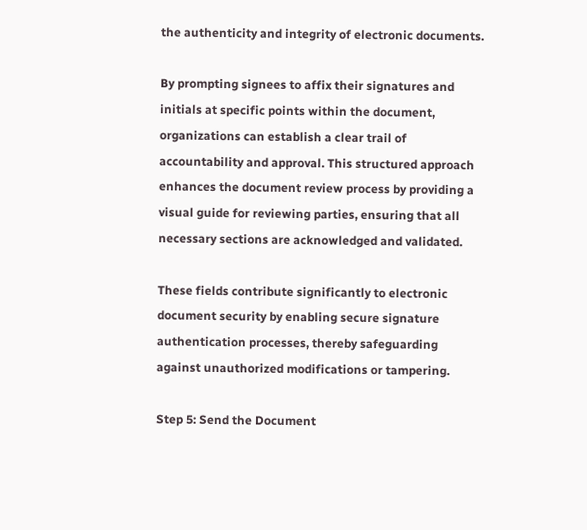the authenticity and integrity of electronic documents.

By prompting signees to affix their signatures and initials at specific points within the document, organizations can establish a clear trail of accountability and approval. This structured approach enhances the document review process by providing a visual guide for reviewing parties, ensuring that all necessary sections are acknowledged and validated.

These fields contribute significantly to electronic document security by enabling secure signature authentication processes, thereby safeguarding against unauthorized modifications or tampering.

Step 5: Send the Document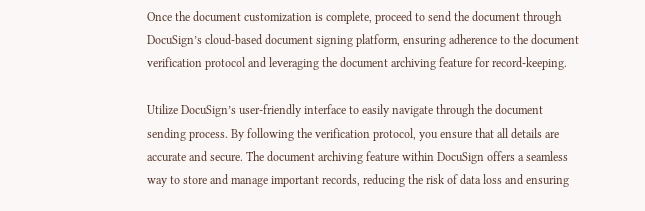Once the document customization is complete, proceed to send the document through DocuSign’s cloud-based document signing platform, ensuring adherence to the document verification protocol and leveraging the document archiving feature for record-keeping.

Utilize DocuSign’s user-friendly interface to easily navigate through the document sending process. By following the verification protocol, you ensure that all details are accurate and secure. The document archiving feature within DocuSign offers a seamless way to store and manage important records, reducing the risk of data loss and ensuring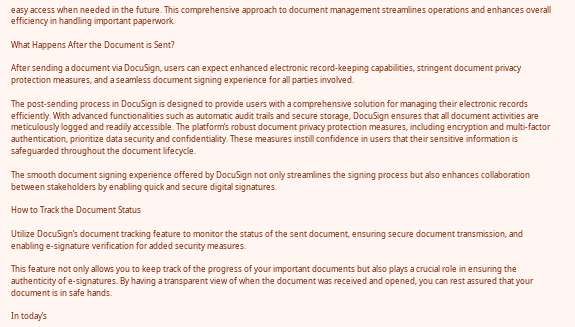easy access when needed in the future. This comprehensive approach to document management streamlines operations and enhances overall efficiency in handling important paperwork.

What Happens After the Document is Sent?

After sending a document via DocuSign, users can expect enhanced electronic record-keeping capabilities, stringent document privacy protection measures, and a seamless document signing experience for all parties involved.

The post-sending process in DocuSign is designed to provide users with a comprehensive solution for managing their electronic records efficiently. With advanced functionalities such as automatic audit trails and secure storage, DocuSign ensures that all document activities are meticulously logged and readily accessible. The platform’s robust document privacy protection measures, including encryption and multi-factor authentication, prioritize data security and confidentiality. These measures instill confidence in users that their sensitive information is safeguarded throughout the document lifecycle.

The smooth document signing experience offered by DocuSign not only streamlines the signing process but also enhances collaboration between stakeholders by enabling quick and secure digital signatures.

How to Track the Document Status

Utilize DocuSign’s document tracking feature to monitor the status of the sent document, ensuring secure document transmission, and enabling e-signature verification for added security measures.

This feature not only allows you to keep track of the progress of your important documents but also plays a crucial role in ensuring the authenticity of e-signatures. By having a transparent view of when the document was received and opened, you can rest assured that your document is in safe hands.

In today’s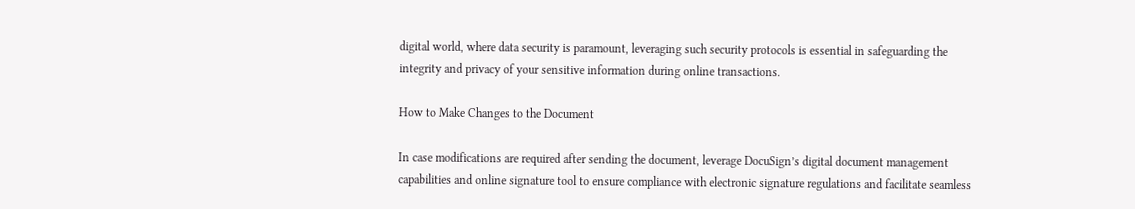digital world, where data security is paramount, leveraging such security protocols is essential in safeguarding the integrity and privacy of your sensitive information during online transactions.

How to Make Changes to the Document

In case modifications are required after sending the document, leverage DocuSign’s digital document management capabilities and online signature tool to ensure compliance with electronic signature regulations and facilitate seamless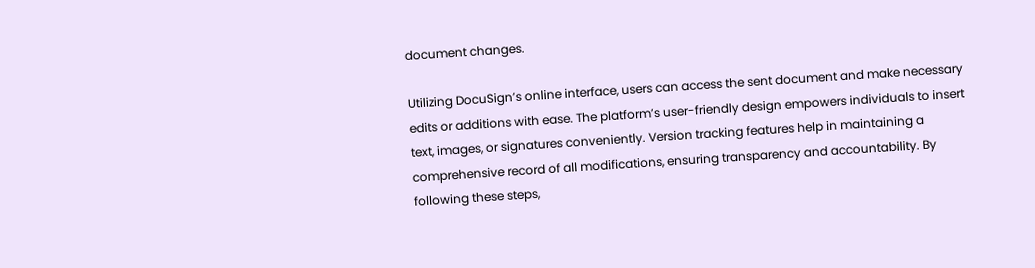document changes.

Utilizing DocuSign’s online interface, users can access the sent document and make necessary edits or additions with ease. The platform’s user-friendly design empowers individuals to insert text, images, or signatures conveniently. Version tracking features help in maintaining a comprehensive record of all modifications, ensuring transparency and accountability. By following these steps,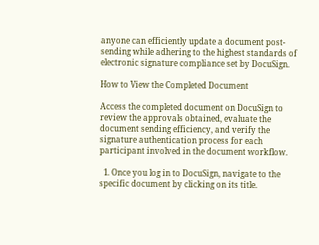anyone can efficiently update a document post-sending while adhering to the highest standards of electronic signature compliance set by DocuSign.

How to View the Completed Document

Access the completed document on DocuSign to review the approvals obtained, evaluate the document sending efficiency, and verify the signature authentication process for each participant involved in the document workflow.

  1. Once you log in to DocuSign, navigate to the specific document by clicking on its title.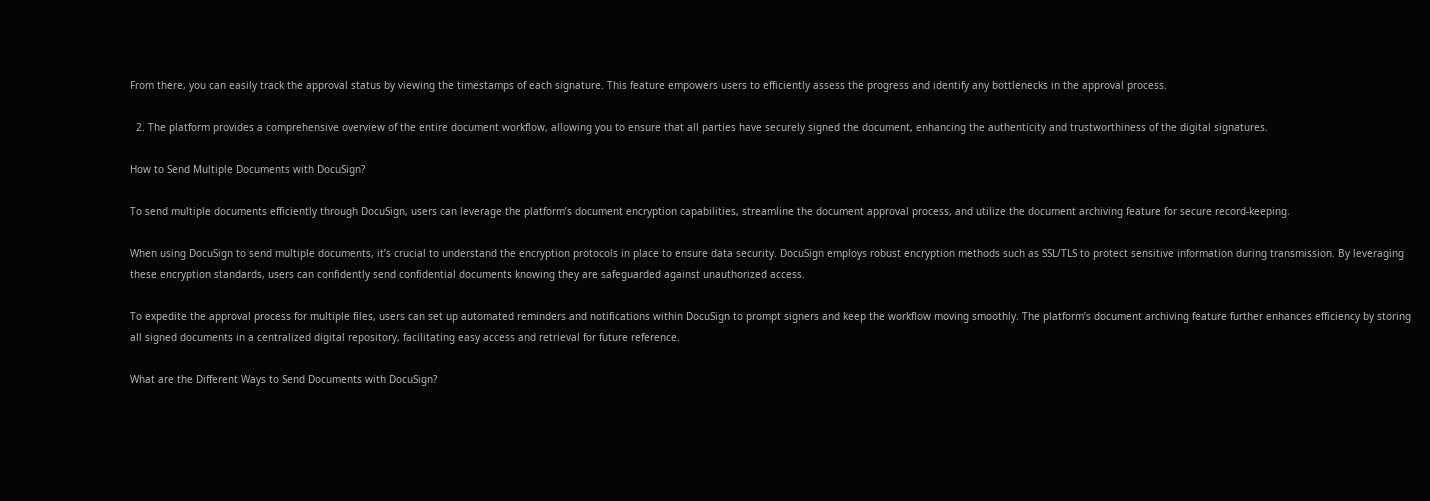From there, you can easily track the approval status by viewing the timestamps of each signature. This feature empowers users to efficiently assess the progress and identify any bottlenecks in the approval process.

  2. The platform provides a comprehensive overview of the entire document workflow, allowing you to ensure that all parties have securely signed the document, enhancing the authenticity and trustworthiness of the digital signatures.

How to Send Multiple Documents with DocuSign?

To send multiple documents efficiently through DocuSign, users can leverage the platform’s document encryption capabilities, streamline the document approval process, and utilize the document archiving feature for secure record-keeping.

When using DocuSign to send multiple documents, it’s crucial to understand the encryption protocols in place to ensure data security. DocuSign employs robust encryption methods such as SSL/TLS to protect sensitive information during transmission. By leveraging these encryption standards, users can confidently send confidential documents knowing they are safeguarded against unauthorized access.

To expedite the approval process for multiple files, users can set up automated reminders and notifications within DocuSign to prompt signers and keep the workflow moving smoothly. The platform’s document archiving feature further enhances efficiency by storing all signed documents in a centralized digital repository, facilitating easy access and retrieval for future reference.

What are the Different Ways to Send Documents with DocuSign?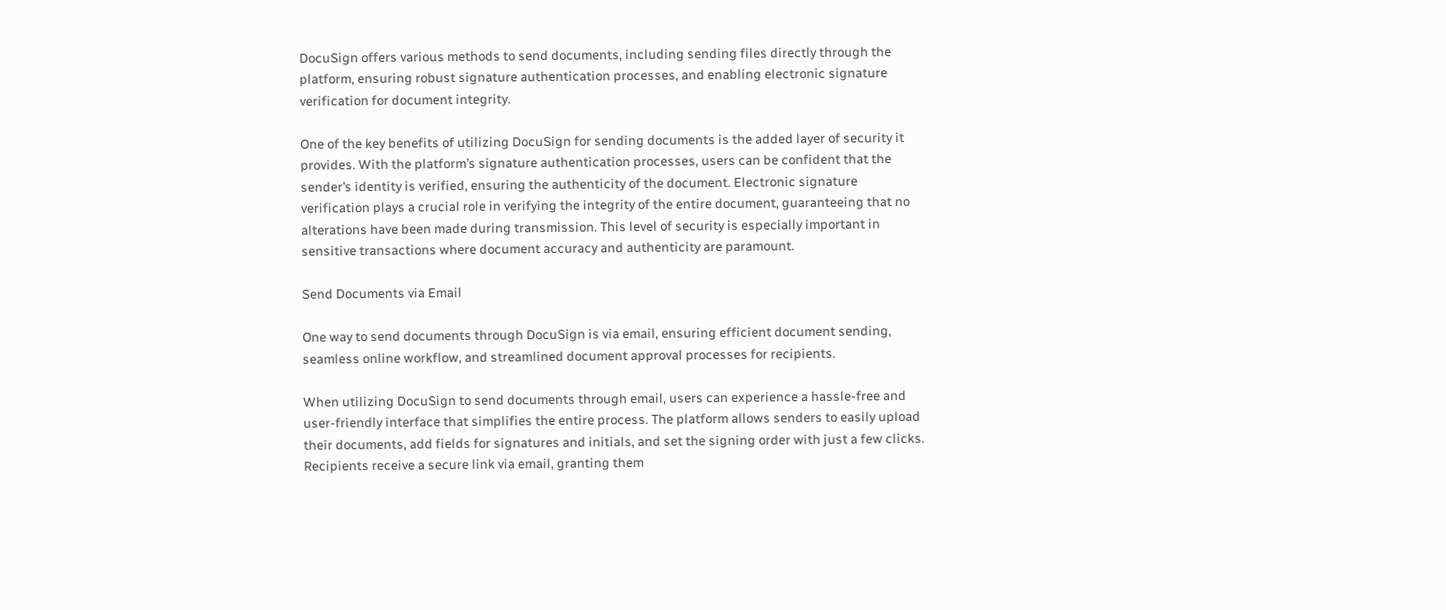DocuSign offers various methods to send documents, including sending files directly through the platform, ensuring robust signature authentication processes, and enabling electronic signature verification for document integrity.

One of the key benefits of utilizing DocuSign for sending documents is the added layer of security it provides. With the platform’s signature authentication processes, users can be confident that the sender’s identity is verified, ensuring the authenticity of the document. Electronic signature verification plays a crucial role in verifying the integrity of the entire document, guaranteeing that no alterations have been made during transmission. This level of security is especially important in sensitive transactions where document accuracy and authenticity are paramount.

Send Documents via Email

One way to send documents through DocuSign is via email, ensuring efficient document sending, seamless online workflow, and streamlined document approval processes for recipients.

When utilizing DocuSign to send documents through email, users can experience a hassle-free and user-friendly interface that simplifies the entire process. The platform allows senders to easily upload their documents, add fields for signatures and initials, and set the signing order with just a few clicks. Recipients receive a secure link via email, granting them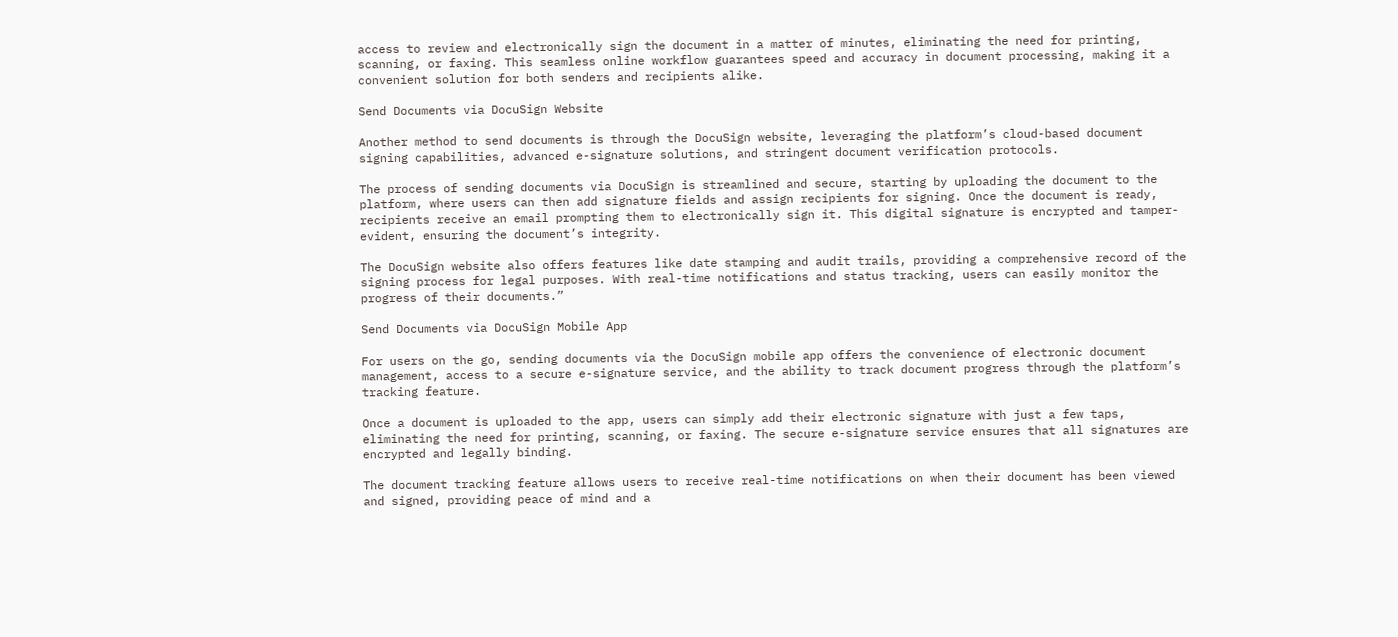access to review and electronically sign the document in a matter of minutes, eliminating the need for printing, scanning, or faxing. This seamless online workflow guarantees speed and accuracy in document processing, making it a convenient solution for both senders and recipients alike.

Send Documents via DocuSign Website

Another method to send documents is through the DocuSign website, leveraging the platform’s cloud-based document signing capabilities, advanced e-signature solutions, and stringent document verification protocols.

The process of sending documents via DocuSign is streamlined and secure, starting by uploading the document to the platform, where users can then add signature fields and assign recipients for signing. Once the document is ready, recipients receive an email prompting them to electronically sign it. This digital signature is encrypted and tamper-evident, ensuring the document’s integrity.

The DocuSign website also offers features like date stamping and audit trails, providing a comprehensive record of the signing process for legal purposes. With real-time notifications and status tracking, users can easily monitor the progress of their documents.”

Send Documents via DocuSign Mobile App

For users on the go, sending documents via the DocuSign mobile app offers the convenience of electronic document management, access to a secure e-signature service, and the ability to track document progress through the platform’s tracking feature.

Once a document is uploaded to the app, users can simply add their electronic signature with just a few taps, eliminating the need for printing, scanning, or faxing. The secure e-signature service ensures that all signatures are encrypted and legally binding.

The document tracking feature allows users to receive real-time notifications on when their document has been viewed and signed, providing peace of mind and a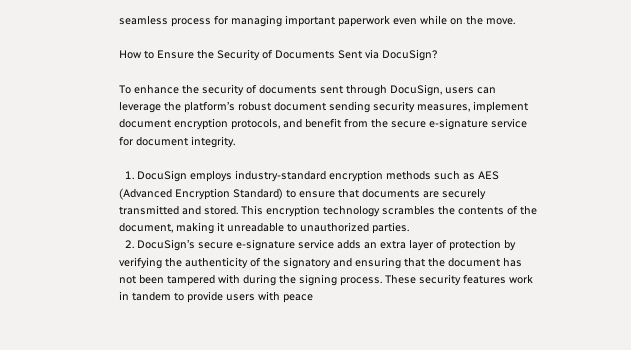seamless process for managing important paperwork even while on the move.

How to Ensure the Security of Documents Sent via DocuSign?

To enhance the security of documents sent through DocuSign, users can leverage the platform’s robust document sending security measures, implement document encryption protocols, and benefit from the secure e-signature service for document integrity.

  1. DocuSign employs industry-standard encryption methods such as AES (Advanced Encryption Standard) to ensure that documents are securely transmitted and stored. This encryption technology scrambles the contents of the document, making it unreadable to unauthorized parties.
  2. DocuSign’s secure e-signature service adds an extra layer of protection by verifying the authenticity of the signatory and ensuring that the document has not been tampered with during the signing process. These security features work in tandem to provide users with peace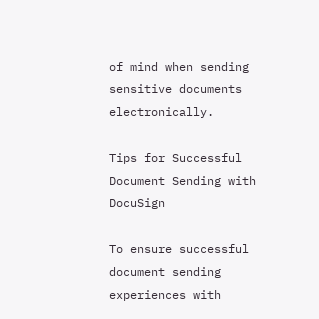of mind when sending sensitive documents electronically.

Tips for Successful Document Sending with DocuSign

To ensure successful document sending experiences with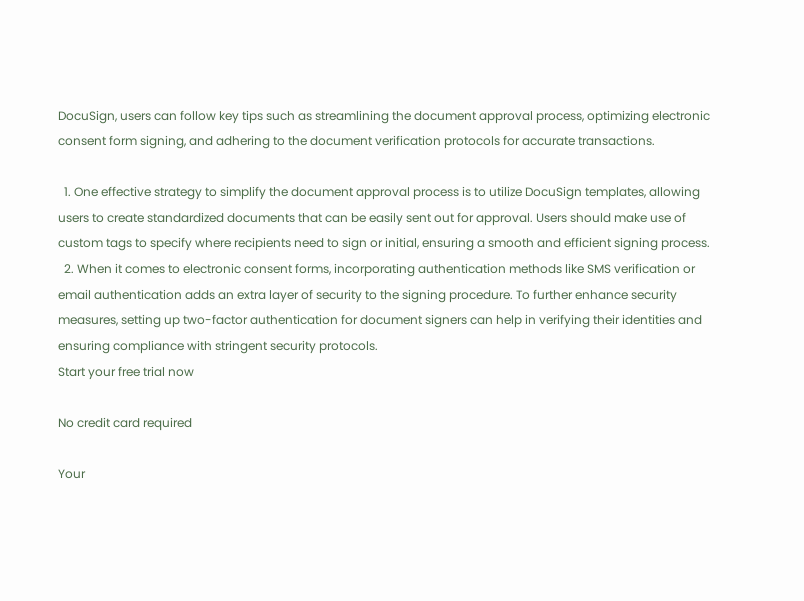DocuSign, users can follow key tips such as streamlining the document approval process, optimizing electronic consent form signing, and adhering to the document verification protocols for accurate transactions.

  1. One effective strategy to simplify the document approval process is to utilize DocuSign templates, allowing users to create standardized documents that can be easily sent out for approval. Users should make use of custom tags to specify where recipients need to sign or initial, ensuring a smooth and efficient signing process.
  2. When it comes to electronic consent forms, incorporating authentication methods like SMS verification or email authentication adds an extra layer of security to the signing procedure. To further enhance security measures, setting up two-factor authentication for document signers can help in verifying their identities and ensuring compliance with stringent security protocols.
Start your free trial now

No credit card required

Your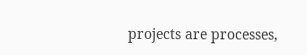projects are processes,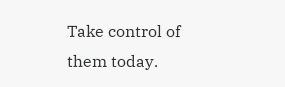Take control of them today.